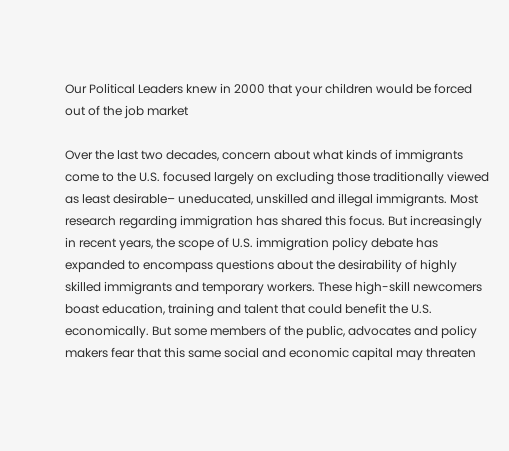Our Political Leaders knew in 2000 that your children would be forced out of the job market

Over the last two decades, concern about what kinds of immigrants come to the U.S. focused largely on excluding those traditionally viewed as least desirable– uneducated, unskilled and illegal immigrants. Most research regarding immigration has shared this focus. But increasingly in recent years, the scope of U.S. immigration policy debate has expanded to encompass questions about the desirability of highly skilled immigrants and temporary workers. These high-skill newcomers boast education, training and talent that could benefit the U.S. economically. But some members of the public, advocates and policy makers fear that this same social and economic capital may threaten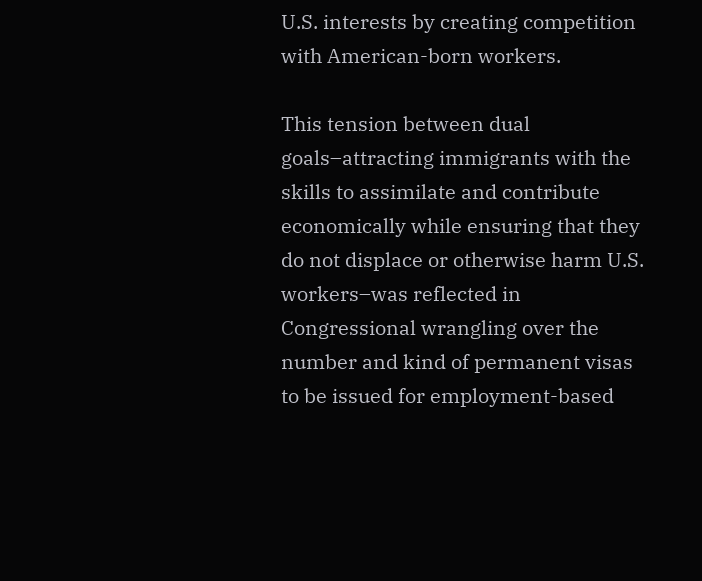U.S. interests by creating competition with American-born workers.

This tension between dual goals–attracting immigrants with the skills to assimilate and contribute economically while ensuring that they do not displace or otherwise harm U.S. workers–was reflected in Congressional wrangling over the number and kind of permanent visas to be issued for employment-based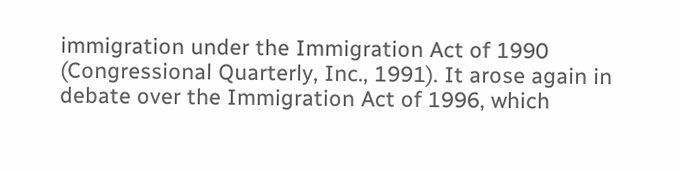immigration under the Immigration Act of 1990 (Congressional Quarterly, Inc., 1991). It arose again in debate over the Immigration Act of 1996, which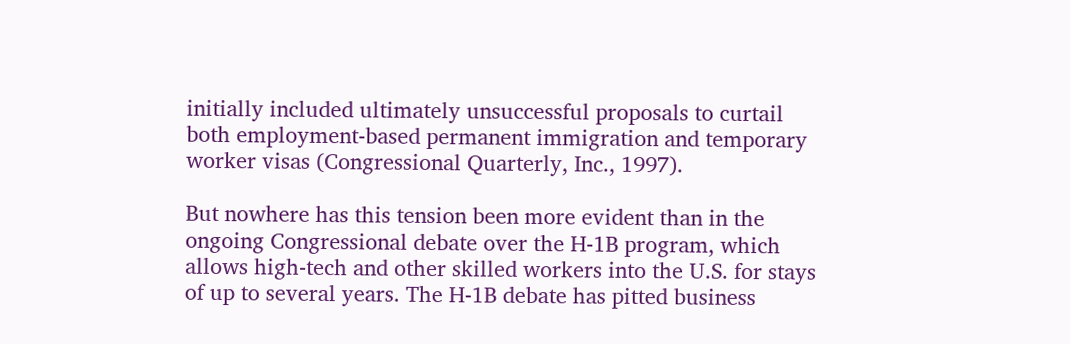initially included ultimately unsuccessful proposals to curtail both employment-based permanent immigration and temporary worker visas (Congressional Quarterly, Inc., 1997).

But nowhere has this tension been more evident than in the ongoing Congressional debate over the H-1B program, which allows high-tech and other skilled workers into the U.S. for stays of up to several years. The H-1B debate has pitted business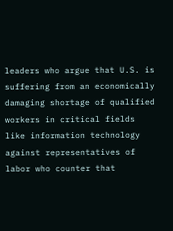leaders who argue that U.S. is suffering from an economically damaging shortage of qualified workers in critical fields like information technology against representatives of labor who counter that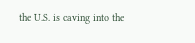the U.S. is caving into the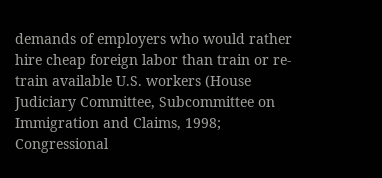demands of employers who would rather hire cheap foreign labor than train or re-train available U.S. workers (House Judiciary Committee, Subcommittee on Immigration and Claims, 1998; Congressional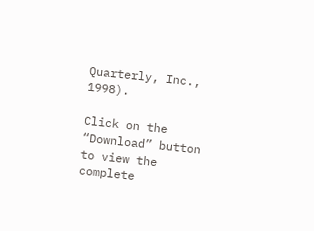Quarterly, Inc., 1998).

Click on the “Download” button to view the complete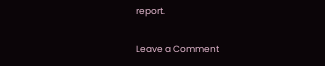report.

Leave a Comment